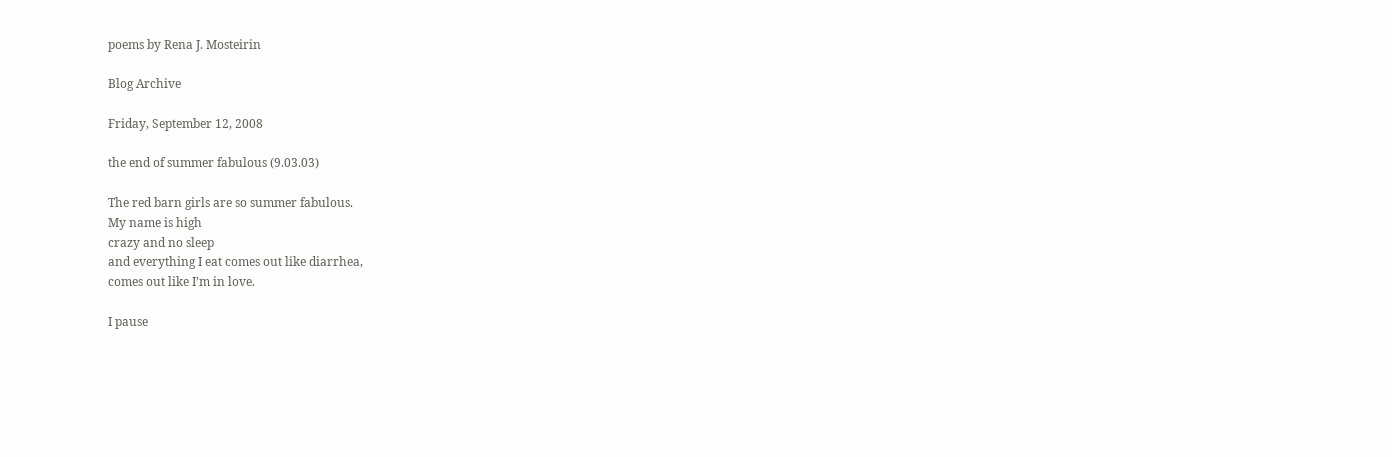poems by Rena J. Mosteirin

Blog Archive

Friday, September 12, 2008

the end of summer fabulous (9.03.03)

The red barn girls are so summer fabulous.
My name is high
crazy and no sleep
and everything I eat comes out like diarrhea,
comes out like I’m in love.

I pause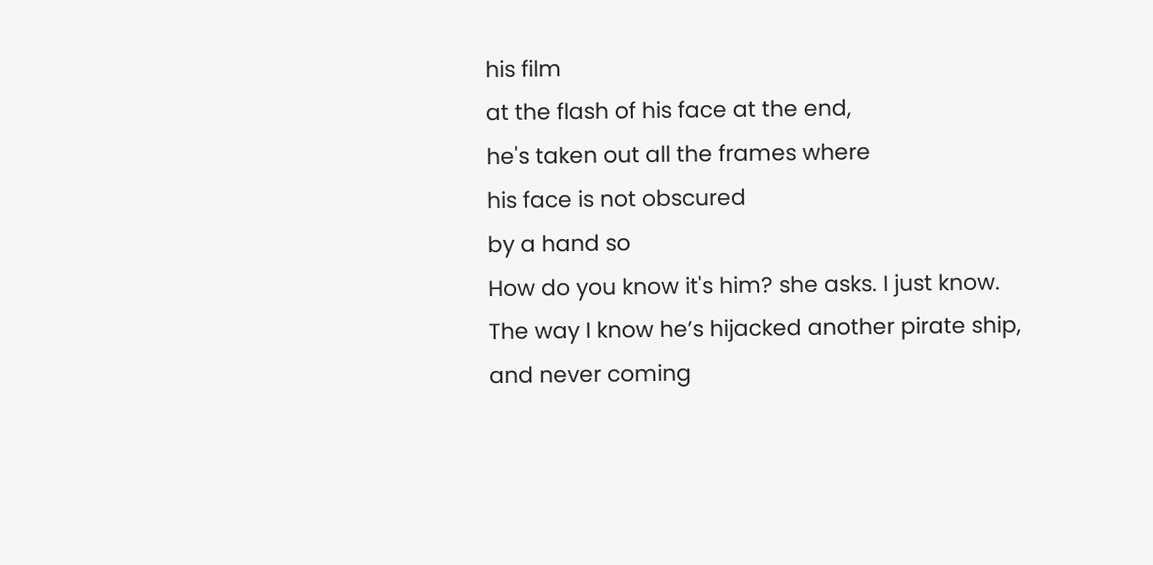his film
at the flash of his face at the end,
he's taken out all the frames where
his face is not obscured
by a hand so
How do you know it's him? she asks. I just know.
The way I know he’s hijacked another pirate ship,
and never coming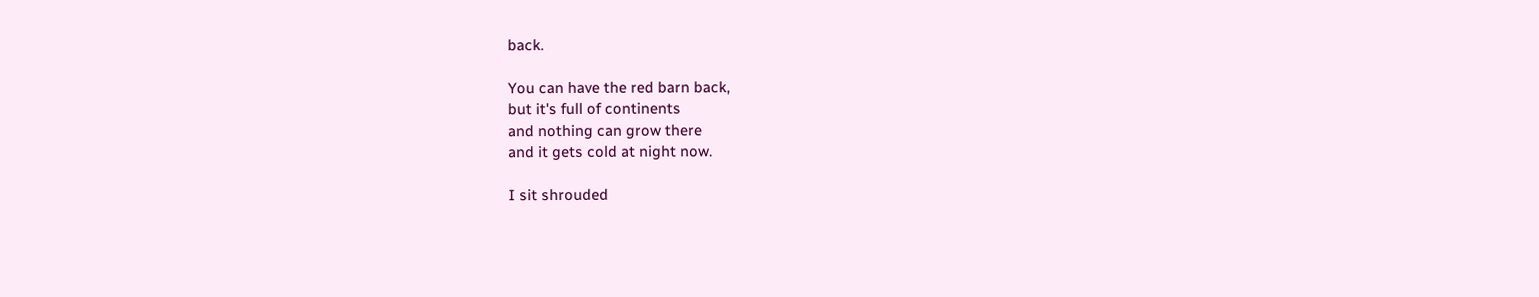back.

You can have the red barn back,
but it's full of continents
and nothing can grow there
and it gets cold at night now.

I sit shrouded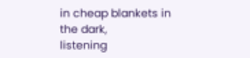in cheap blankets in the dark,
listening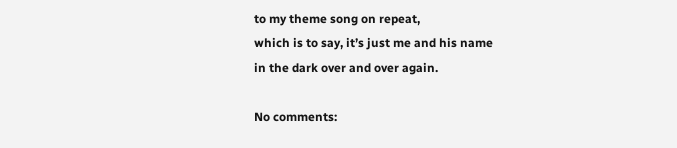to my theme song on repeat,
which is to say, it’s just me and his name
in the dark over and over again.

No comments: